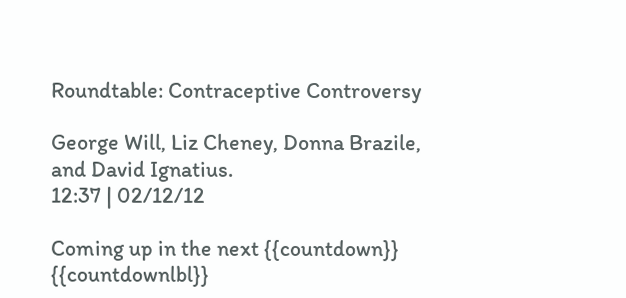Roundtable: Contraceptive Controversy

George Will, Liz Cheney, Donna Brazile, and David Ignatius.
12:37 | 02/12/12

Coming up in the next {{countdown}} {{countdownlbl}}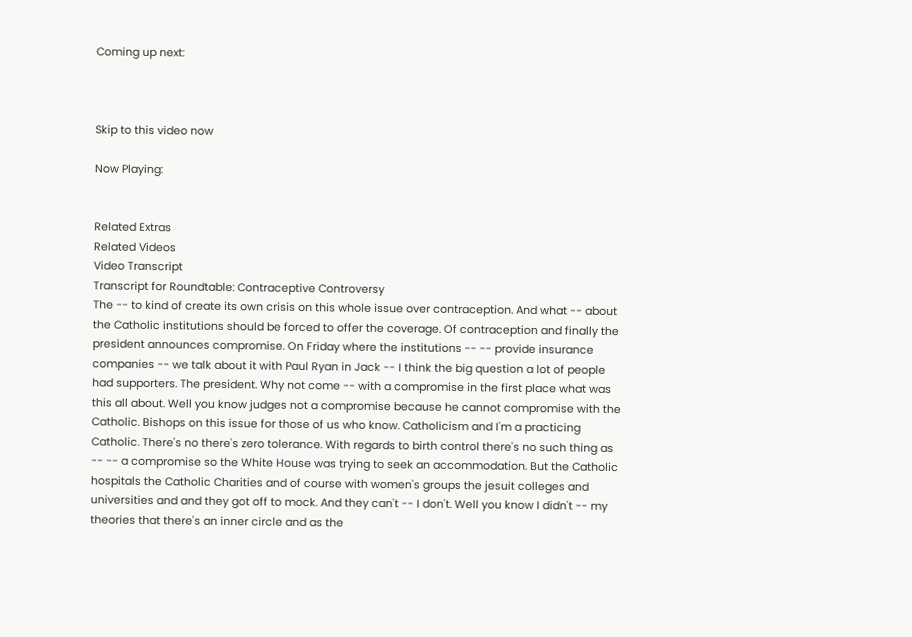Coming up next:



Skip to this video now

Now Playing:


Related Extras
Related Videos
Video Transcript
Transcript for Roundtable: Contraceptive Controversy
The -- to kind of create its own crisis on this whole issue over contraception. And what -- about the Catholic institutions should be forced to offer the coverage. Of contraception and finally the president announces compromise. On Friday where the institutions -- -- provide insurance companies -- we talk about it with Paul Ryan in Jack -- I think the big question a lot of people had supporters. The president. Why not come -- with a compromise in the first place what was this all about. Well you know judges not a compromise because he cannot compromise with the Catholic. Bishops on this issue for those of us who know. Catholicism and I'm a practicing Catholic. There's no there's zero tolerance. With regards to birth control there's no such thing as -- -- a compromise so the White House was trying to seek an accommodation. But the Catholic hospitals the Catholic Charities and of course with women's groups the jesuit colleges and universities and and they got off to mock. And they can't -- I don't. Well you know I didn't -- my theories that there's an inner circle and as the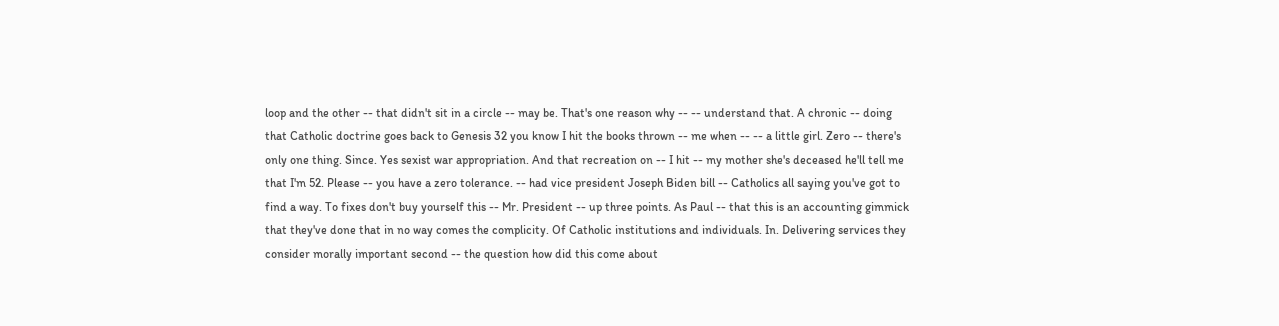loop and the other -- that didn't sit in a circle -- may be. That's one reason why -- -- understand that. A chronic -- doing that Catholic doctrine goes back to Genesis 32 you know I hit the books thrown -- me when -- -- a little girl. Zero -- there's only one thing. Since. Yes sexist war appropriation. And that recreation on -- I hit -- my mother she's deceased he'll tell me that I'm 52. Please -- you have a zero tolerance. -- had vice president Joseph Biden bill -- Catholics all saying you've got to find a way. To fixes don't buy yourself this -- Mr. President -- up three points. As Paul -- that this is an accounting gimmick that they've done that in no way comes the complicity. Of Catholic institutions and individuals. In. Delivering services they consider morally important second -- the question how did this come about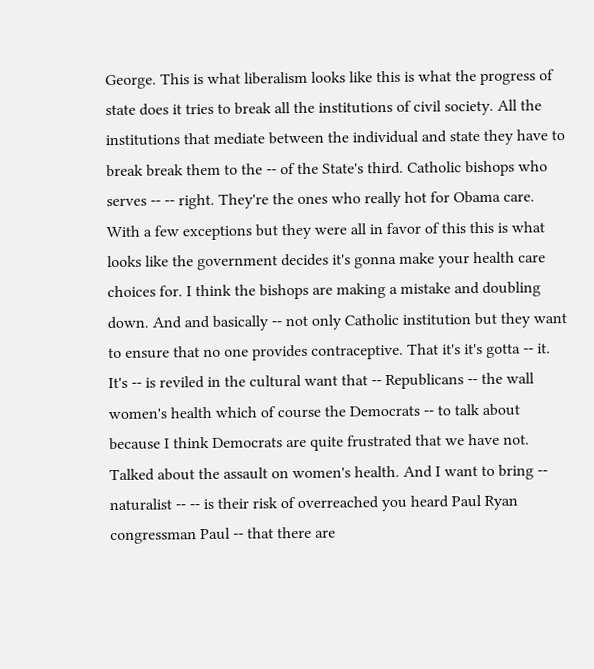George. This is what liberalism looks like this is what the progress of state does it tries to break all the institutions of civil society. All the institutions that mediate between the individual and state they have to break break them to the -- of the State's third. Catholic bishops who serves -- -- right. They're the ones who really hot for Obama care. With a few exceptions but they were all in favor of this this is what looks like the government decides it's gonna make your health care choices for. I think the bishops are making a mistake and doubling down. And and basically -- not only Catholic institution but they want to ensure that no one provides contraceptive. That it's it's gotta -- it. It's -- is reviled in the cultural want that -- Republicans -- the wall women's health which of course the Democrats -- to talk about because I think Democrats are quite frustrated that we have not. Talked about the assault on women's health. And I want to bring -- naturalist -- -- is their risk of overreached you heard Paul Ryan congressman Paul -- that there are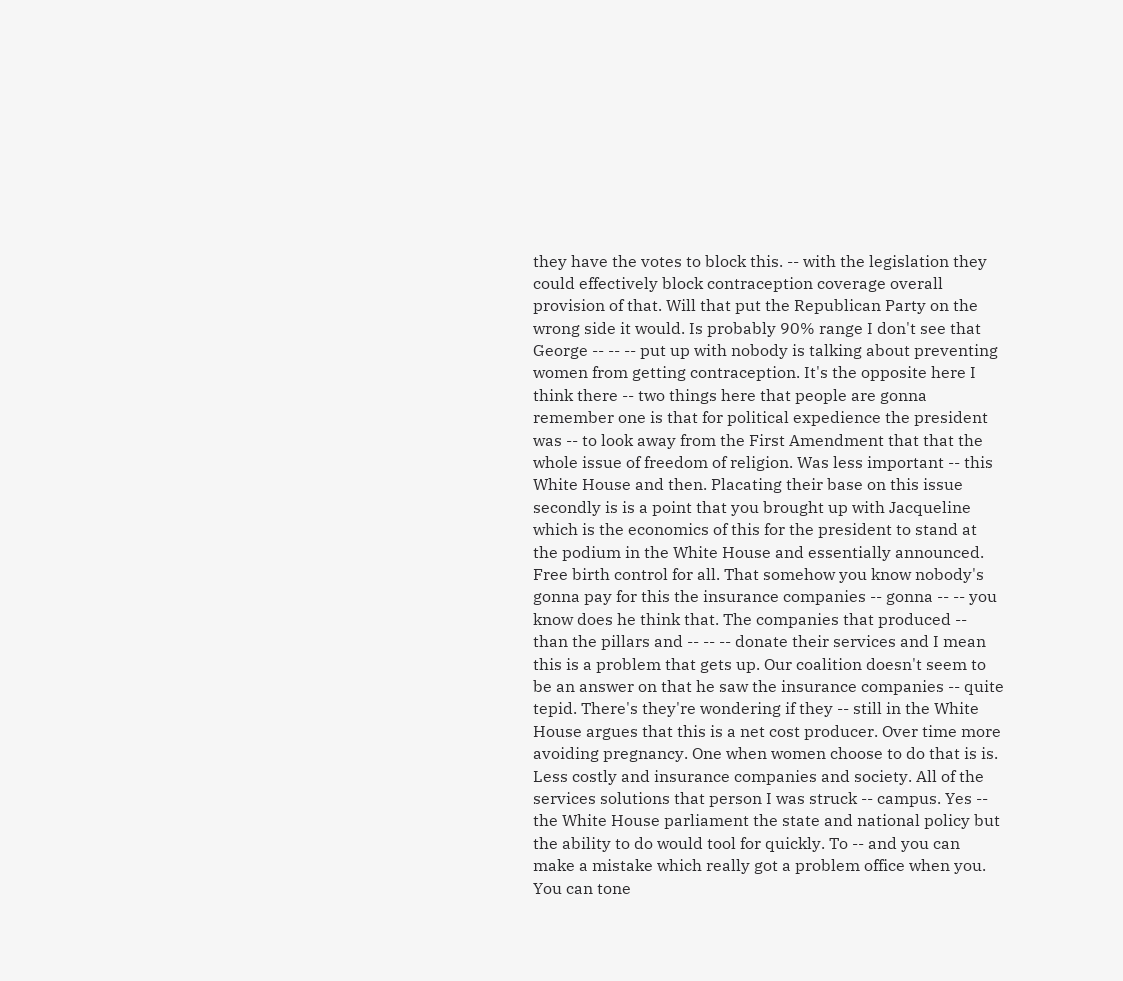they have the votes to block this. -- with the legislation they could effectively block contraception coverage overall provision of that. Will that put the Republican Party on the wrong side it would. Is probably 90% range I don't see that George -- -- -- put up with nobody is talking about preventing women from getting contraception. It's the opposite here I think there -- two things here that people are gonna remember one is that for political expedience the president was -- to look away from the First Amendment that that the whole issue of freedom of religion. Was less important -- this White House and then. Placating their base on this issue secondly is is a point that you brought up with Jacqueline which is the economics of this for the president to stand at the podium in the White House and essentially announced. Free birth control for all. That somehow you know nobody's gonna pay for this the insurance companies -- gonna -- -- you know does he think that. The companies that produced -- than the pillars and -- -- -- donate their services and I mean this is a problem that gets up. Our coalition doesn't seem to be an answer on that he saw the insurance companies -- quite tepid. There's they're wondering if they -- still in the White House argues that this is a net cost producer. Over time more avoiding pregnancy. One when women choose to do that is is. Less costly and insurance companies and society. All of the services solutions that person I was struck -- campus. Yes -- the White House parliament the state and national policy but the ability to do would tool for quickly. To -- and you can make a mistake which really got a problem office when you. You can tone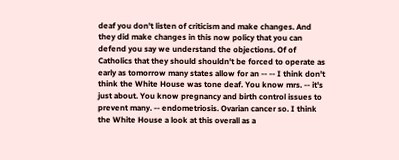deaf you don't listen of criticism and make changes. And they did make changes in this now policy that you can defend you say we understand the objections. Of of Catholics that they should shouldn't be forced to operate as early as tomorrow many states allow for an -- -- I think don't think the White House was tone deaf. You know mrs. -- it's just about. You know pregnancy and birth control issues to prevent many. -- endometriosis. Ovarian cancer so. I think the White House a look at this overall as a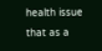health issue that as a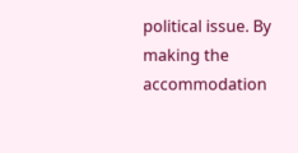political issue. By making the accommodation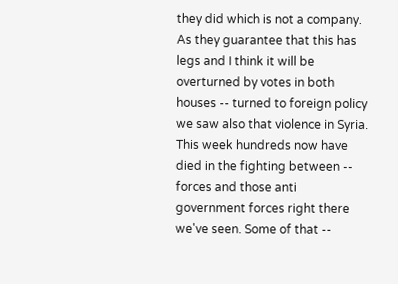they did which is not a company. As they guarantee that this has legs and I think it will be overturned by votes in both houses -- turned to foreign policy we saw also that violence in Syria. This week hundreds now have died in the fighting between -- forces and those anti government forces right there we've seen. Some of that --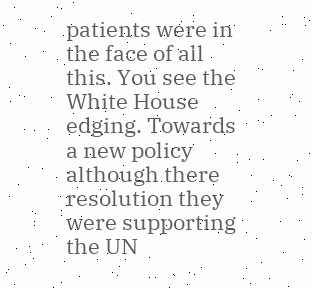patients were in the face of all this. You see the White House edging. Towards a new policy although there resolution they were supporting the UN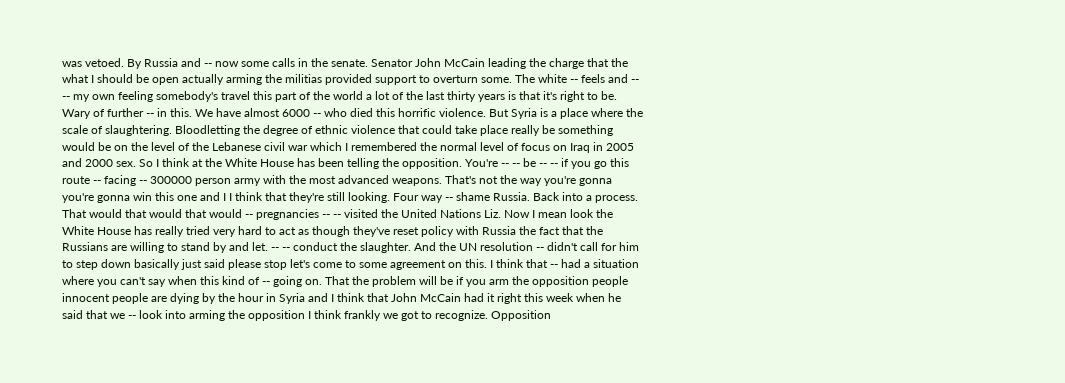was vetoed. By Russia and -- now some calls in the senate. Senator John McCain leading the charge that the what I should be open actually arming the militias provided support to overturn some. The white -- feels and -- -- my own feeling somebody's travel this part of the world a lot of the last thirty years is that it's right to be. Wary of further -- in this. We have almost 6000 -- who died this horrific violence. But Syria is a place where the scale of slaughtering. Bloodletting the degree of ethnic violence that could take place really be something would be on the level of the Lebanese civil war which I remembered the normal level of focus on Iraq in 2005 and 2000 sex. So I think at the White House has been telling the opposition. You're -- -- be -- -- if you go this route -- facing -- 300000 person army with the most advanced weapons. That's not the way you're gonna you're gonna win this one and I I think that they're still looking. Four way -- shame Russia. Back into a process. That would that would that would -- pregnancies -- -- visited the United Nations Liz. Now I mean look the White House has really tried very hard to act as though they've reset policy with Russia the fact that the Russians are willing to stand by and let. -- -- conduct the slaughter. And the UN resolution -- didn't call for him to step down basically just said please stop let's come to some agreement on this. I think that -- had a situation where you can't say when this kind of -- going on. That the problem will be if you arm the opposition people innocent people are dying by the hour in Syria and I think that John McCain had it right this week when he said that we -- look into arming the opposition I think frankly we got to recognize. Opposition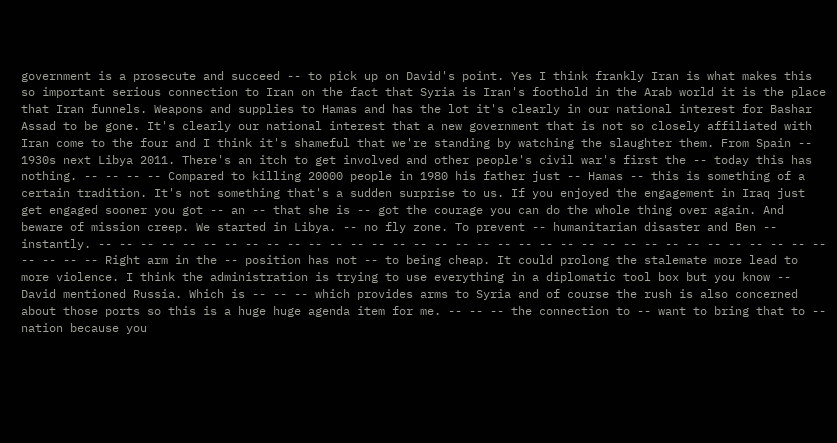government is a prosecute and succeed -- to pick up on David's point. Yes I think frankly Iran is what makes this so important serious connection to Iran on the fact that Syria is Iran's foothold in the Arab world it is the place that Iran funnels. Weapons and supplies to Hamas and has the lot it's clearly in our national interest for Bashar Assad to be gone. It's clearly our national interest that a new government that is not so closely affiliated with Iran come to the four and I think it's shameful that we're standing by watching the slaughter them. From Spain -- 1930s next Libya 2011. There's an itch to get involved and other people's civil war's first the -- today this has nothing. -- -- -- -- Compared to killing 20000 people in 1980 his father just -- Hamas -- this is something of a certain tradition. It's not something that's a sudden surprise to us. If you enjoyed the engagement in Iraq just get engaged sooner you got -- an -- that she is -- got the courage you can do the whole thing over again. And beware of mission creep. We started in Libya. -- no fly zone. To prevent -- humanitarian disaster and Ben -- instantly. -- -- -- -- -- -- -- -- -- -- -- -- -- -- -- -- -- -- -- -- -- -- -- -- -- -- -- -- -- -- -- -- -- -- -- -- -- -- -- Right arm in the -- position has not -- to being cheap. It could prolong the stalemate more lead to more violence. I think the administration is trying to use everything in a diplomatic tool box but you know -- David mentioned Russia. Which is -- -- -- which provides arms to Syria and of course the rush is also concerned about those ports so this is a huge huge agenda item for me. -- -- -- the connection to -- want to bring that to -- nation because you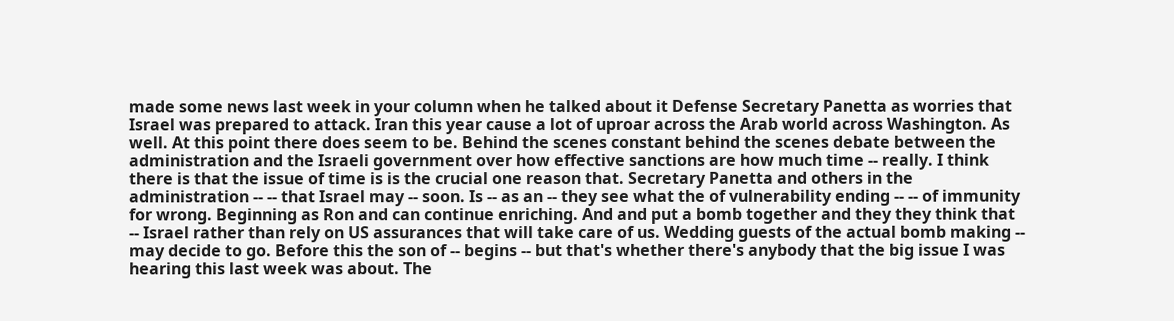made some news last week in your column when he talked about it Defense Secretary Panetta as worries that Israel was prepared to attack. Iran this year cause a lot of uproar across the Arab world across Washington. As well. At this point there does seem to be. Behind the scenes constant behind the scenes debate between the administration and the Israeli government over how effective sanctions are how much time -- really. I think there is that the issue of time is is the crucial one reason that. Secretary Panetta and others in the administration -- -- that Israel may -- soon. Is -- as an -- they see what the of vulnerability ending -- -- of immunity for wrong. Beginning as Ron and can continue enriching. And and put a bomb together and they they think that -- Israel rather than rely on US assurances that will take care of us. Wedding guests of the actual bomb making -- may decide to go. Before this the son of -- begins -- but that's whether there's anybody that the big issue I was hearing this last week was about. The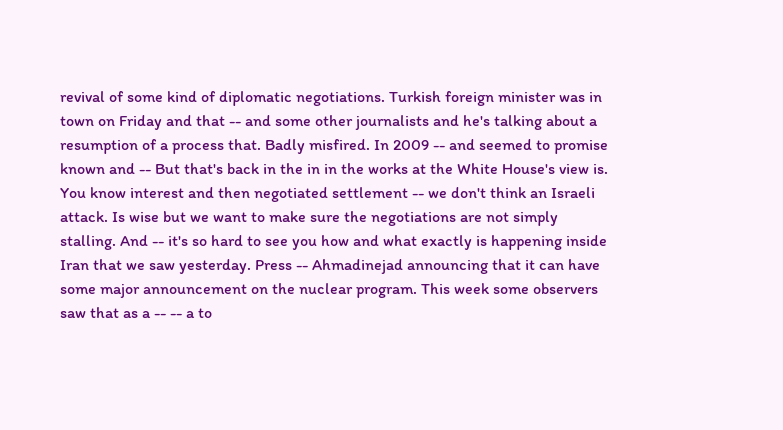revival of some kind of diplomatic negotiations. Turkish foreign minister was in town on Friday and that -- and some other journalists and he's talking about a resumption of a process that. Badly misfired. In 2009 -- and seemed to promise known and -- But that's back in the in in the works at the White House's view is. You know interest and then negotiated settlement -- we don't think an Israeli attack. Is wise but we want to make sure the negotiations are not simply stalling. And -- it's so hard to see you how and what exactly is happening inside Iran that we saw yesterday. Press -- Ahmadinejad announcing that it can have some major announcement on the nuclear program. This week some observers saw that as a -- -- a to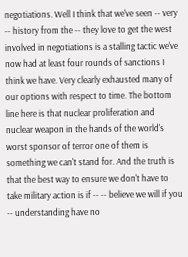negotiations. Well I think that we've seen -- very -- history from the -- they love to get the west involved in negotiations is a stalling tactic we've now had at least four rounds of sanctions I think we have. Very clearly exhausted many of our options with respect to time. The bottom line here is that nuclear proliferation and nuclear weapon in the hands of the world's worst sponsor of terror one of them is something we can't stand for. And the truth is that the best way to ensure we don't have to take military action is if -- -- believe we will if you -- understanding have no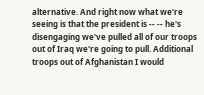alternative. And right now what we're seeing is that the president is -- -- he's disengaging we've pulled all of our troops out of Iraq we're going to pull. Additional troops out of Afghanistan I would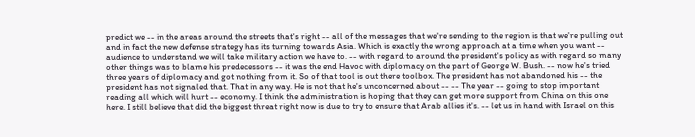predict we -- in the areas around the streets that's right -- all of the messages that we're sending to the region is that we're pulling out and in fact the new defense strategy has its turning towards Asia. Which is exactly the wrong approach at a time when you want -- audience to understand we will take military action we have to. -- with regard to around the president's policy as with regard so many other things was to blame his predecessors -- it was the end Havoc with diplomacy on the part of George W. Bush. -- now he's tried three years of diplomacy and got nothing from it. So of that tool is out there toolbox. The president has not abandoned his -- the president has not signaled that. That in any way. He is not that he's unconcerned about -- -- The year -- going to stop important reading all which will hurt -- economy. I think the administration is hoping that they can get more support from China on this one here. I still believe that did the biggest threat right now is due to try to ensure that Arab allies it's. -- let us in hand with Israel on this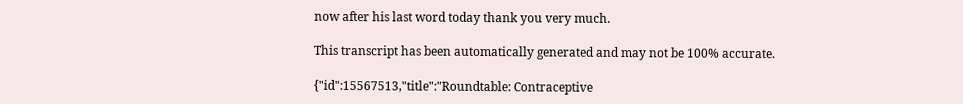now after his last word today thank you very much.

This transcript has been automatically generated and may not be 100% accurate.

{"id":15567513,"title":"Roundtable: Contraceptive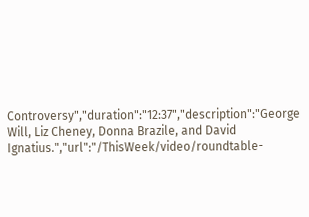Controversy","duration":"12:37","description":"George Will, Liz Cheney, Donna Brazile, and David Ignatius.","url":"/ThisWeek/video/roundtable-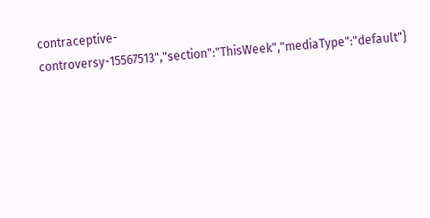contraceptive-controversy-15567513","section":"ThisWeek","mediaType":"default"}